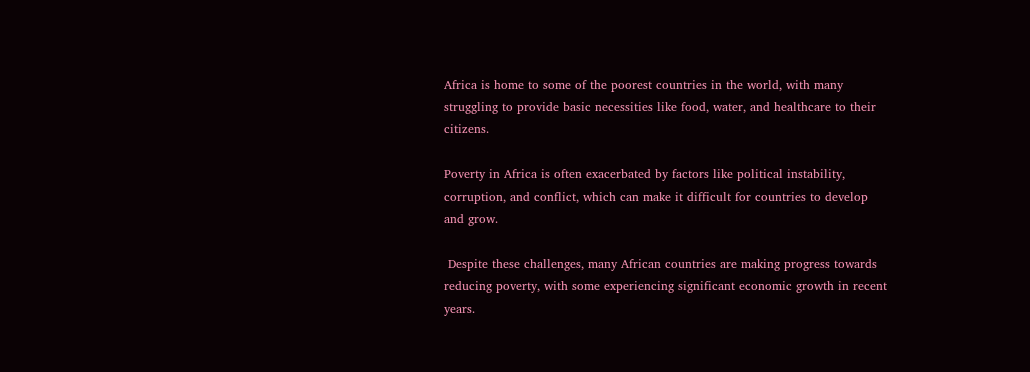Africa is home to some of the poorest countries in the world, with many struggling to provide basic necessities like food, water, and healthcare to their citizens.

Poverty in Africa is often exacerbated by factors like political instability, corruption, and conflict, which can make it difficult for countries to develop and grow.

 Despite these challenges, many African countries are making progress towards reducing poverty, with some experiencing significant economic growth in recent years.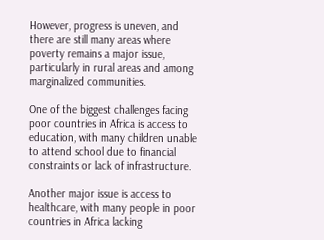However, progress is uneven, and there are still many areas where poverty remains a major issue, particularly in rural areas and among marginalized communities.

One of the biggest challenges facing poor countries in Africa is access to education, with many children unable to attend school due to financial constraints or lack of infrastructure.

Another major issue is access to healthcare, with many people in poor countries in Africa lacking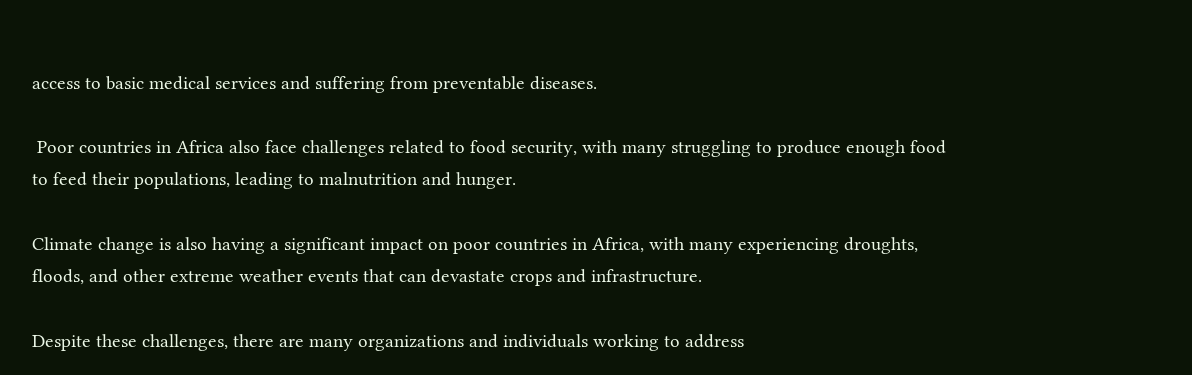access to basic medical services and suffering from preventable diseases.

 Poor countries in Africa also face challenges related to food security, with many struggling to produce enough food to feed their populations, leading to malnutrition and hunger.

Climate change is also having a significant impact on poor countries in Africa, with many experiencing droughts, floods, and other extreme weather events that can devastate crops and infrastructure.

Despite these challenges, there are many organizations and individuals working to address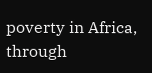poverty in Africa, through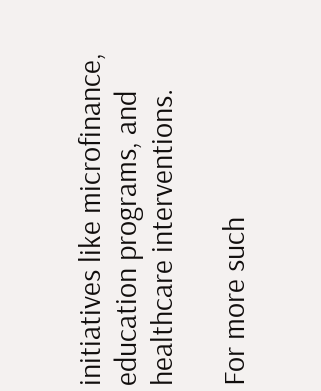initiatives like microfinance, education programs, and healthcare interventions.

For more such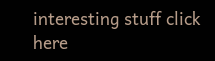interesting stuff click here